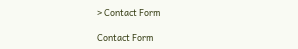> Contact Form

Contact Form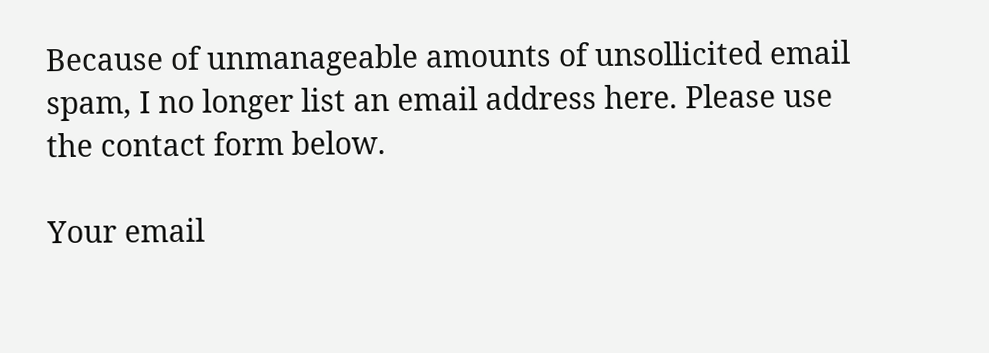Because of unmanageable amounts of unsollicited email spam, I no longer list an email address here. Please use the contact form below.

Your email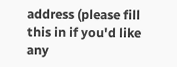address (please fill this in if you'd like any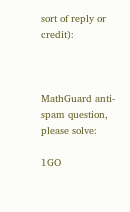sort of reply or credit):



MathGuard anti-spam question, please solve:

1GO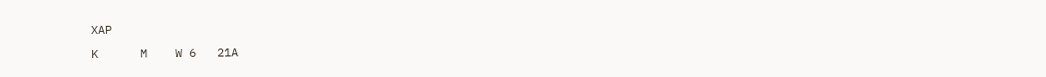XAP
K      M    W 6   21A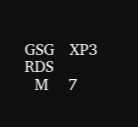GSG   XP3   RDS
  M    7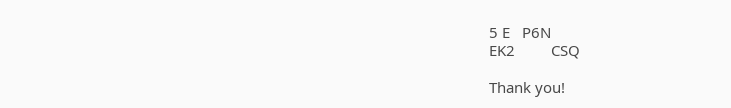5 E   P6N
EK2         CSQ

Thank you!